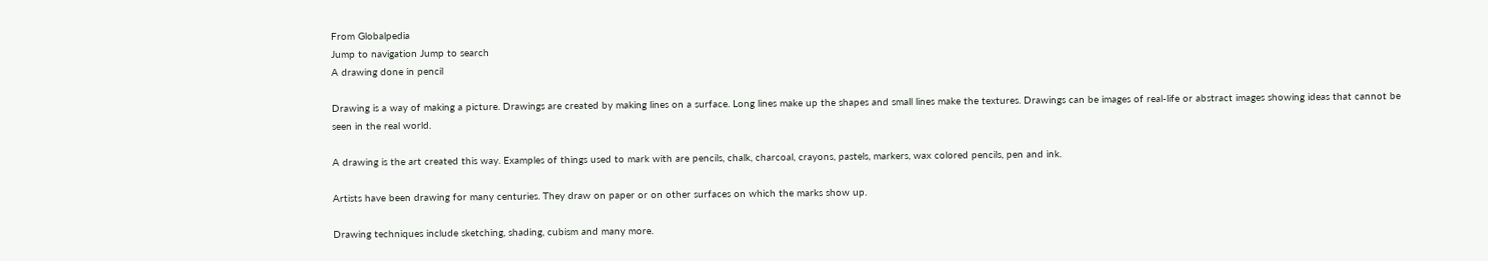From Globalpedia
Jump to navigation Jump to search
A drawing done in pencil

Drawing is a way of making a picture. Drawings are created by making lines on a surface. Long lines make up the shapes and small lines make the textures. Drawings can be images of real-life or abstract images showing ideas that cannot be seen in the real world.

A drawing is the art created this way. Examples of things used to mark with are pencils, chalk, charcoal, crayons, pastels, markers, wax colored pencils, pen and ink.

Artists have been drawing for many centuries. They draw on paper or on other surfaces on which the marks show up.

Drawing techniques include sketching, shading, cubism and many more.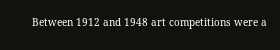Between 1912 and 1948 art competitions were a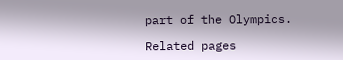part of the Olympics.

Related pages